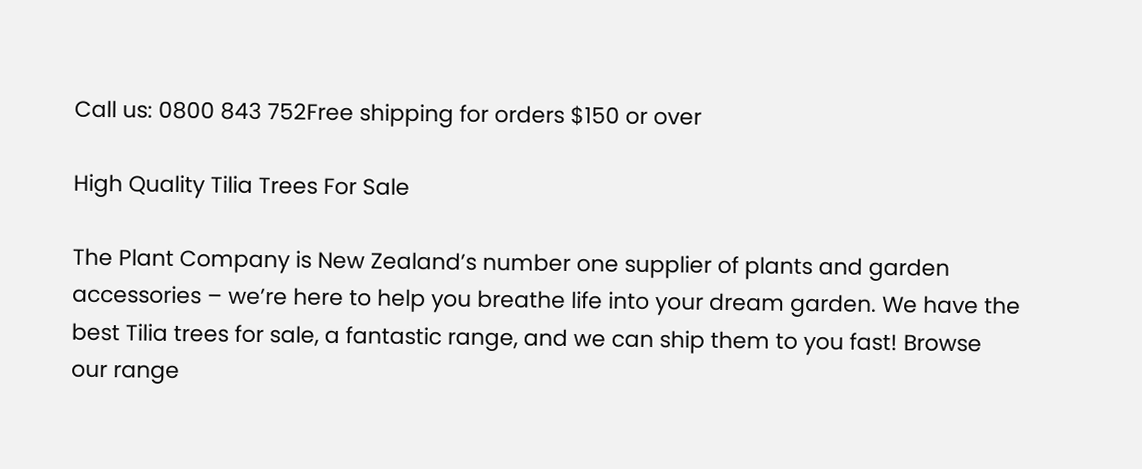Call us: 0800 843 752Free shipping for orders $150 or over

High Quality Tilia Trees For Sale

The Plant Company is New Zealand’s number one supplier of plants and garden accessories – we’re here to help you breathe life into your dream garden. We have the best Tilia trees for sale, a fantastic range, and we can ship them to you fast! Browse our range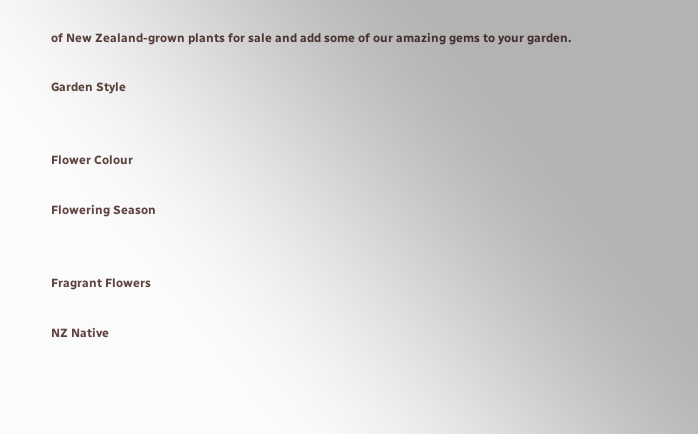of New Zealand-grown plants for sale and add some of our amazing gems to your garden.

Garden Style


Flower Colour

Flowering Season


Fragrant Flowers

NZ Native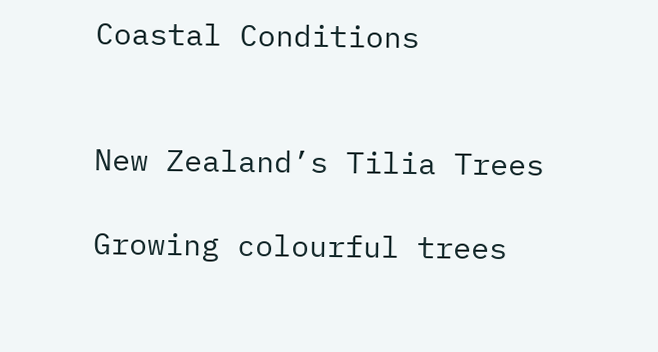Coastal Conditions


New Zealand’s Tilia Trees

Growing colourful trees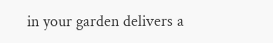in your garden delivers a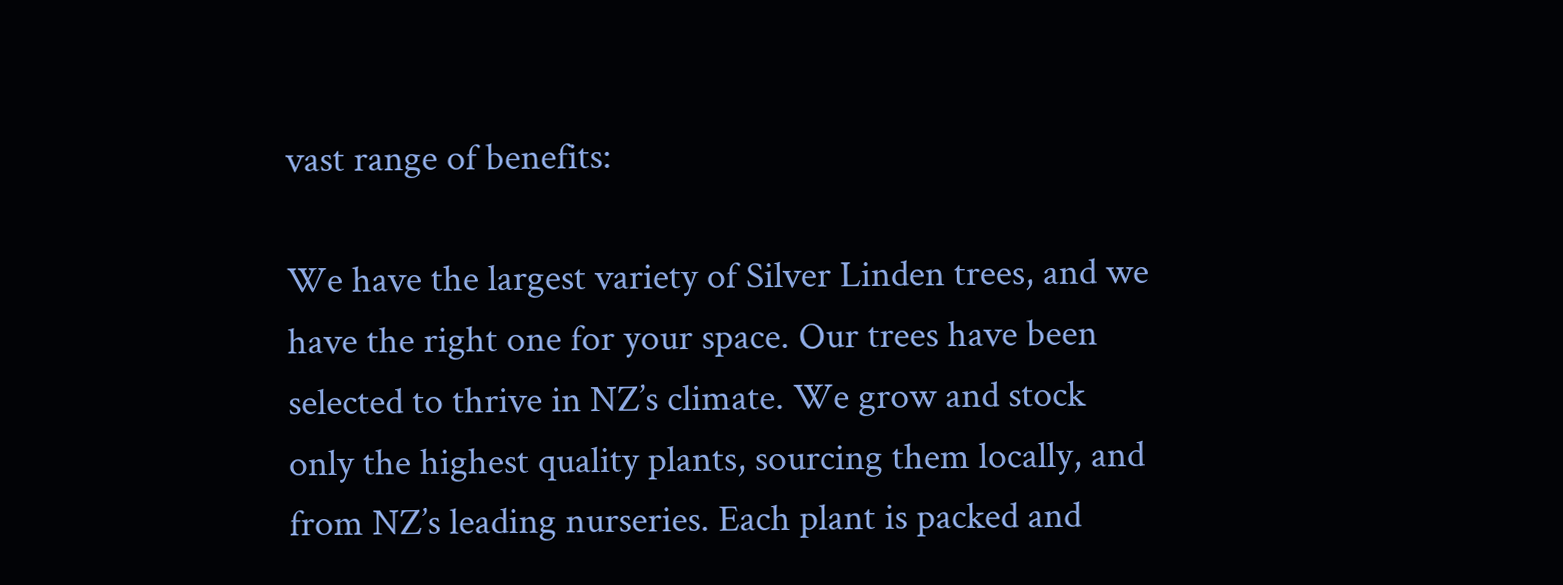vast range of benefits:

We have the largest variety of Silver Linden trees, and we have the right one for your space. Our trees have been selected to thrive in NZ’s climate. We grow and stock only the highest quality plants, sourcing them locally, and from NZ’s leading nurseries. Each plant is packed and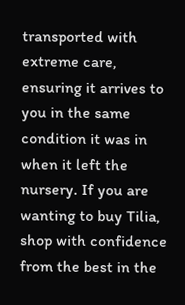transported with extreme care, ensuring it arrives to you in the same condition it was in when it left the nursery. If you are wanting to buy Tilia, shop with confidence from the best in the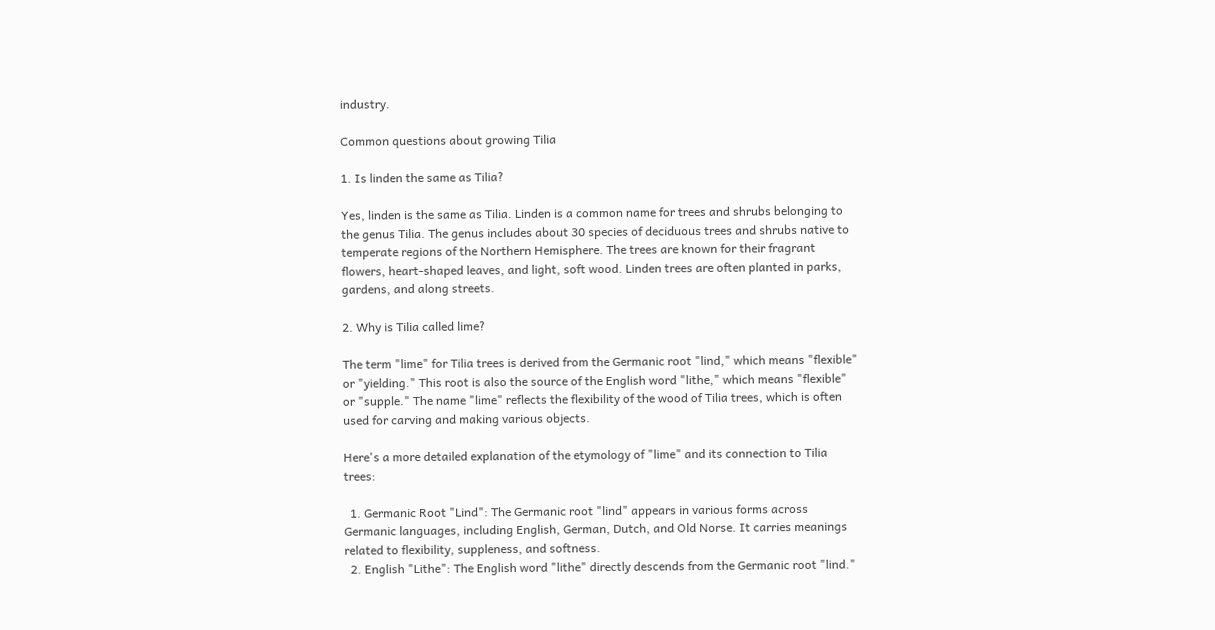industry.

Common questions about growing Tilia

1. Is linden the same as Tilia?

Yes, linden is the same as Tilia. Linden is a common name for trees and shrubs belonging to the genus Tilia. The genus includes about 30 species of deciduous trees and shrubs native to temperate regions of the Northern Hemisphere. The trees are known for their fragrant flowers, heart-shaped leaves, and light, soft wood. Linden trees are often planted in parks, gardens, and along streets.

2. Why is Tilia called lime?

The term "lime" for Tilia trees is derived from the Germanic root "lind," which means "flexible" or "yielding." This root is also the source of the English word "lithe," which means "flexible" or "supple." The name "lime" reflects the flexibility of the wood of Tilia trees, which is often used for carving and making various objects.

Here's a more detailed explanation of the etymology of "lime" and its connection to Tilia trees:

  1. Germanic Root "Lind": The Germanic root "lind" appears in various forms across Germanic languages, including English, German, Dutch, and Old Norse. It carries meanings related to flexibility, suppleness, and softness.
  2. English "Lithe": The English word "lithe" directly descends from the Germanic root "lind."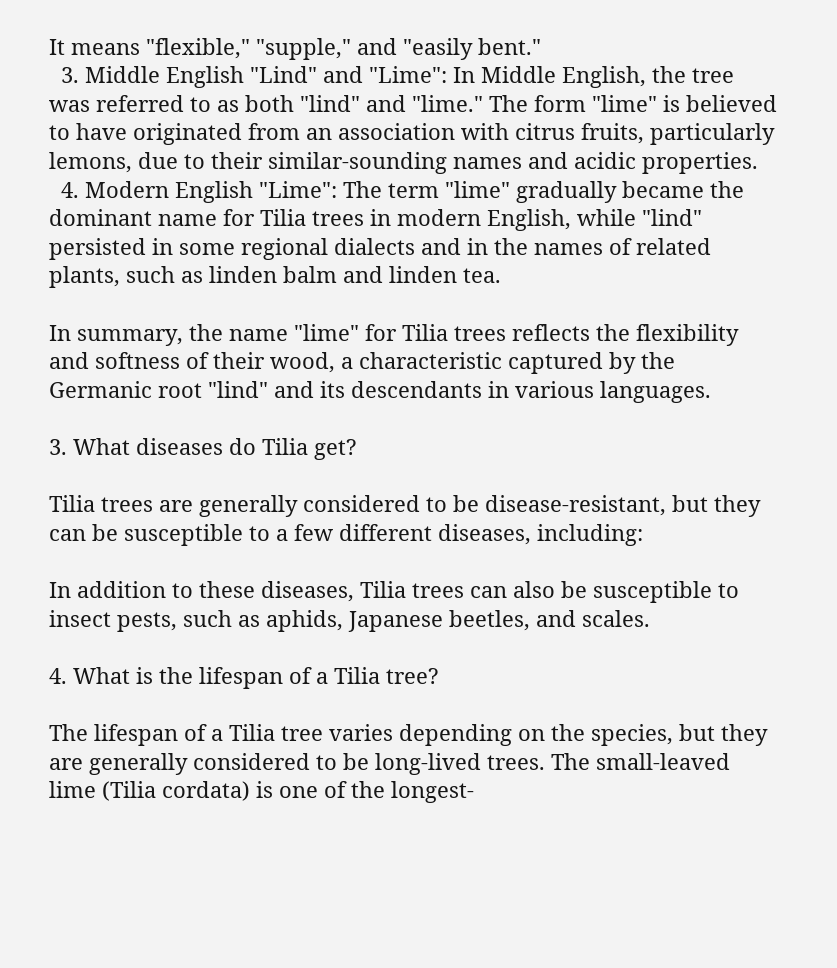It means "flexible," "supple," and "easily bent."
  3. Middle English "Lind" and "Lime": In Middle English, the tree was referred to as both "lind" and "lime." The form "lime" is believed to have originated from an association with citrus fruits, particularly lemons, due to their similar-sounding names and acidic properties.
  4. Modern English "Lime": The term "lime" gradually became the dominant name for Tilia trees in modern English, while "lind" persisted in some regional dialects and in the names of related plants, such as linden balm and linden tea.

In summary, the name "lime" for Tilia trees reflects the flexibility and softness of their wood, a characteristic captured by the Germanic root "lind" and its descendants in various languages.

3. What diseases do Tilia get?

Tilia trees are generally considered to be disease-resistant, but they can be susceptible to a few different diseases, including:

In addition to these diseases, Tilia trees can also be susceptible to insect pests, such as aphids, Japanese beetles, and scales.

4. What is the lifespan of a Tilia tree?

The lifespan of a Tilia tree varies depending on the species, but they are generally considered to be long-lived trees. The small-leaved lime (Tilia cordata) is one of the longest-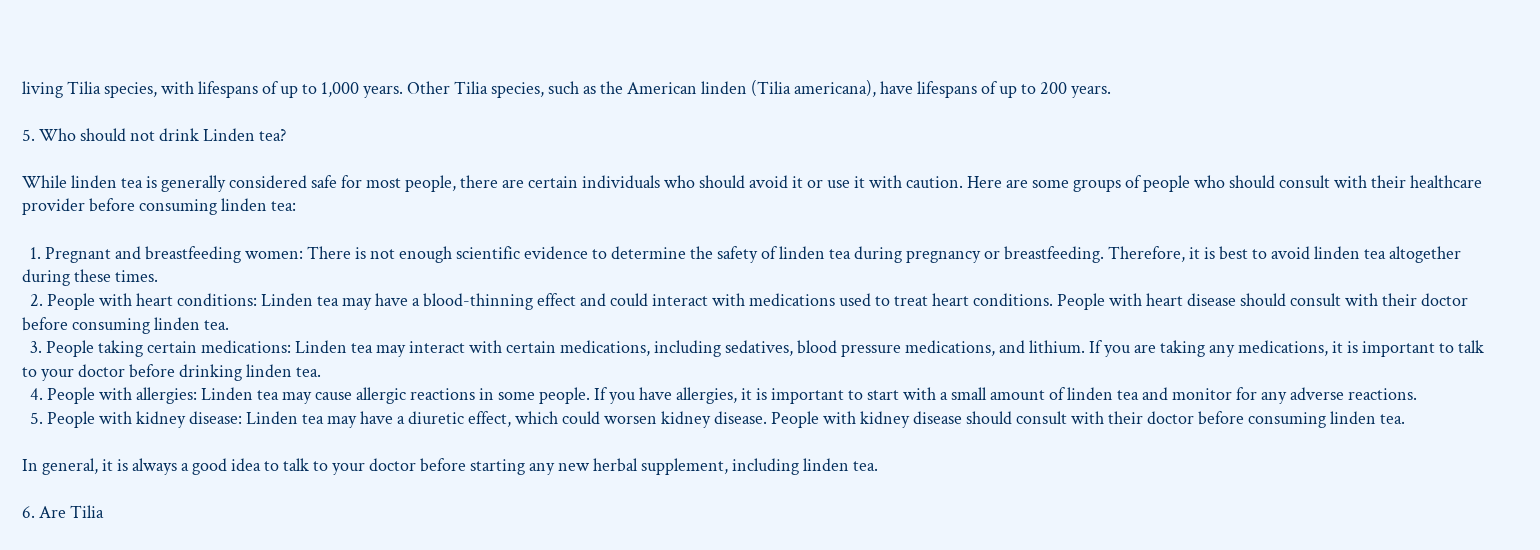living Tilia species, with lifespans of up to 1,000 years. Other Tilia species, such as the American linden (Tilia americana), have lifespans of up to 200 years.

5. Who should not drink Linden tea?

While linden tea is generally considered safe for most people, there are certain individuals who should avoid it or use it with caution. Here are some groups of people who should consult with their healthcare provider before consuming linden tea:

  1. Pregnant and breastfeeding women: There is not enough scientific evidence to determine the safety of linden tea during pregnancy or breastfeeding. Therefore, it is best to avoid linden tea altogether during these times.
  2. People with heart conditions: Linden tea may have a blood-thinning effect and could interact with medications used to treat heart conditions. People with heart disease should consult with their doctor before consuming linden tea.
  3. People taking certain medications: Linden tea may interact with certain medications, including sedatives, blood pressure medications, and lithium. If you are taking any medications, it is important to talk to your doctor before drinking linden tea.
  4. People with allergies: Linden tea may cause allergic reactions in some people. If you have allergies, it is important to start with a small amount of linden tea and monitor for any adverse reactions.
  5. People with kidney disease: Linden tea may have a diuretic effect, which could worsen kidney disease. People with kidney disease should consult with their doctor before consuming linden tea.

In general, it is always a good idea to talk to your doctor before starting any new herbal supplement, including linden tea.

6. Are Tilia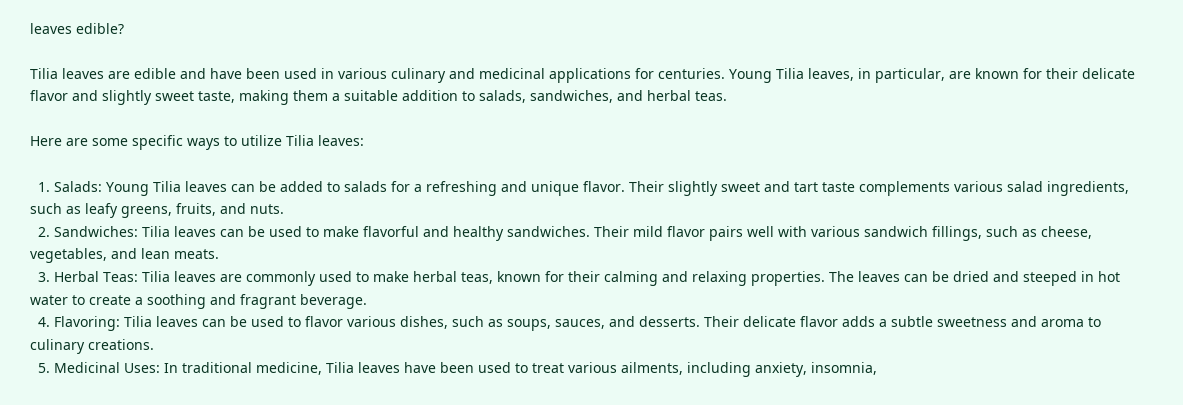leaves edible?

Tilia leaves are edible and have been used in various culinary and medicinal applications for centuries. Young Tilia leaves, in particular, are known for their delicate flavor and slightly sweet taste, making them a suitable addition to salads, sandwiches, and herbal teas.

Here are some specific ways to utilize Tilia leaves:

  1. Salads: Young Tilia leaves can be added to salads for a refreshing and unique flavor. Their slightly sweet and tart taste complements various salad ingredients, such as leafy greens, fruits, and nuts.
  2. Sandwiches: Tilia leaves can be used to make flavorful and healthy sandwiches. Their mild flavor pairs well with various sandwich fillings, such as cheese, vegetables, and lean meats.
  3. Herbal Teas: Tilia leaves are commonly used to make herbal teas, known for their calming and relaxing properties. The leaves can be dried and steeped in hot water to create a soothing and fragrant beverage.
  4. Flavoring: Tilia leaves can be used to flavor various dishes, such as soups, sauces, and desserts. Their delicate flavor adds a subtle sweetness and aroma to culinary creations.
  5. Medicinal Uses: In traditional medicine, Tilia leaves have been used to treat various ailments, including anxiety, insomnia,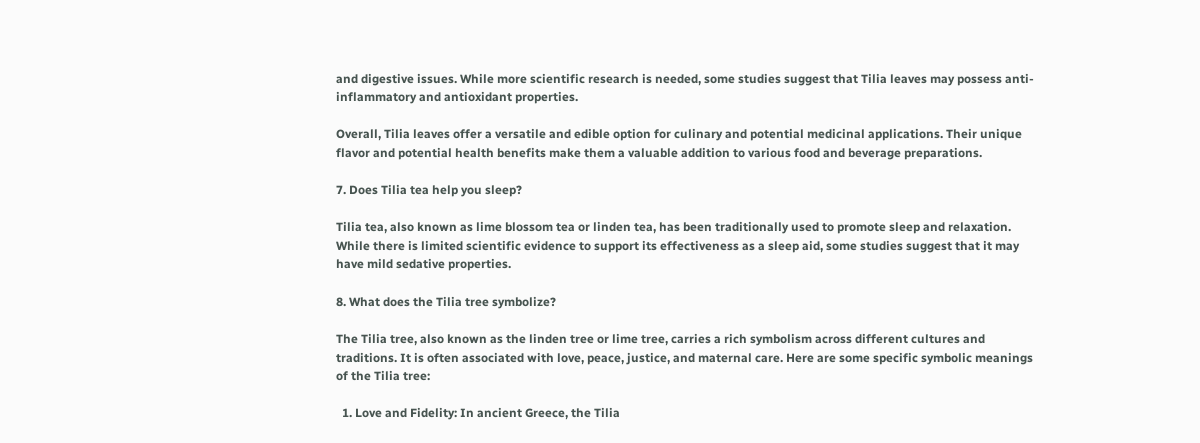and digestive issues. While more scientific research is needed, some studies suggest that Tilia leaves may possess anti-inflammatory and antioxidant properties.

Overall, Tilia leaves offer a versatile and edible option for culinary and potential medicinal applications. Their unique flavor and potential health benefits make them a valuable addition to various food and beverage preparations.

7. Does Tilia tea help you sleep?

Tilia tea, also known as lime blossom tea or linden tea, has been traditionally used to promote sleep and relaxation. While there is limited scientific evidence to support its effectiveness as a sleep aid, some studies suggest that it may have mild sedative properties.

8. What does the Tilia tree symbolize?

The Tilia tree, also known as the linden tree or lime tree, carries a rich symbolism across different cultures and traditions. It is often associated with love, peace, justice, and maternal care. Here are some specific symbolic meanings of the Tilia tree:

  1. Love and Fidelity: In ancient Greece, the Tilia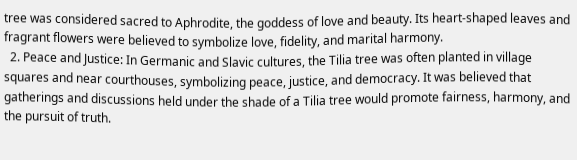tree was considered sacred to Aphrodite, the goddess of love and beauty. Its heart-shaped leaves and fragrant flowers were believed to symbolize love, fidelity, and marital harmony.
  2. Peace and Justice: In Germanic and Slavic cultures, the Tilia tree was often planted in village squares and near courthouses, symbolizing peace, justice, and democracy. It was believed that gatherings and discussions held under the shade of a Tilia tree would promote fairness, harmony, and the pursuit of truth.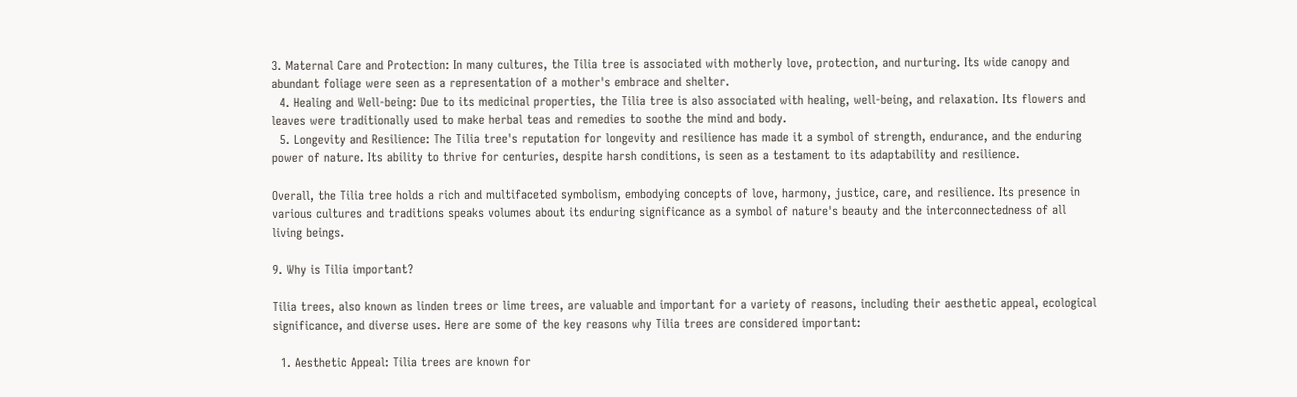3. Maternal Care and Protection: In many cultures, the Tilia tree is associated with motherly love, protection, and nurturing. Its wide canopy and abundant foliage were seen as a representation of a mother's embrace and shelter.
  4. Healing and Well-being: Due to its medicinal properties, the Tilia tree is also associated with healing, well-being, and relaxation. Its flowers and leaves were traditionally used to make herbal teas and remedies to soothe the mind and body.
  5. Longevity and Resilience: The Tilia tree's reputation for longevity and resilience has made it a symbol of strength, endurance, and the enduring power of nature. Its ability to thrive for centuries, despite harsh conditions, is seen as a testament to its adaptability and resilience.

Overall, the Tilia tree holds a rich and multifaceted symbolism, embodying concepts of love, harmony, justice, care, and resilience. Its presence in various cultures and traditions speaks volumes about its enduring significance as a symbol of nature's beauty and the interconnectedness of all living beings.

9. Why is Tilia important?

Tilia trees, also known as linden trees or lime trees, are valuable and important for a variety of reasons, including their aesthetic appeal, ecological significance, and diverse uses. Here are some of the key reasons why Tilia trees are considered important:

  1. Aesthetic Appeal: Tilia trees are known for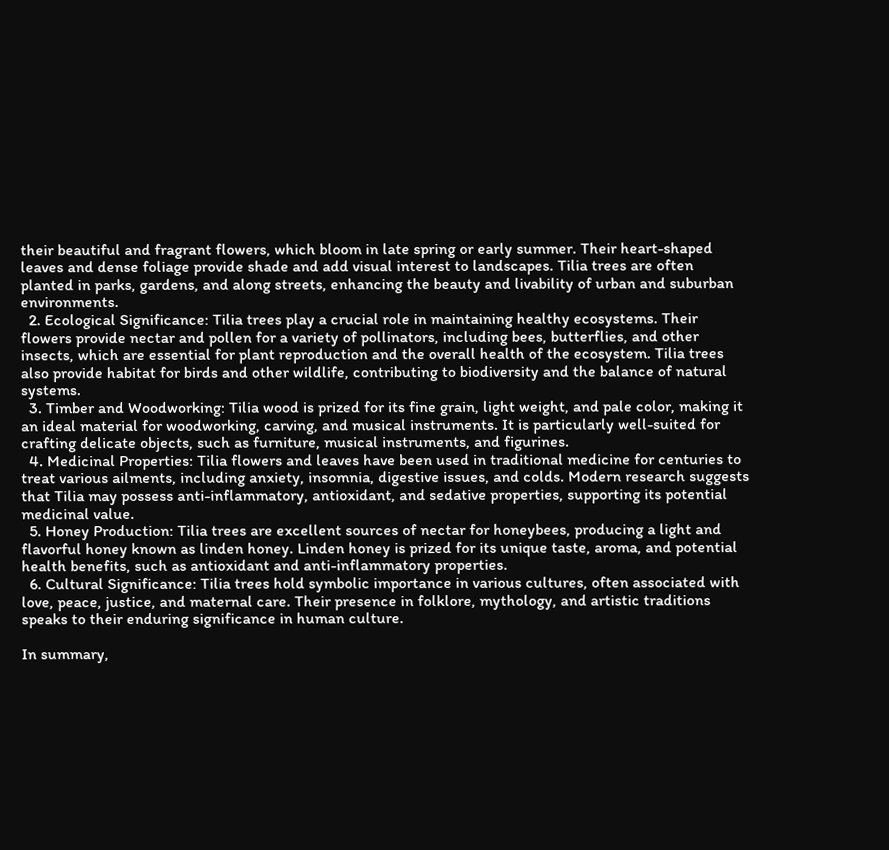their beautiful and fragrant flowers, which bloom in late spring or early summer. Their heart-shaped leaves and dense foliage provide shade and add visual interest to landscapes. Tilia trees are often planted in parks, gardens, and along streets, enhancing the beauty and livability of urban and suburban environments.
  2. Ecological Significance: Tilia trees play a crucial role in maintaining healthy ecosystems. Their flowers provide nectar and pollen for a variety of pollinators, including bees, butterflies, and other insects, which are essential for plant reproduction and the overall health of the ecosystem. Tilia trees also provide habitat for birds and other wildlife, contributing to biodiversity and the balance of natural systems.
  3. Timber and Woodworking: Tilia wood is prized for its fine grain, light weight, and pale color, making it an ideal material for woodworking, carving, and musical instruments. It is particularly well-suited for crafting delicate objects, such as furniture, musical instruments, and figurines.
  4. Medicinal Properties: Tilia flowers and leaves have been used in traditional medicine for centuries to treat various ailments, including anxiety, insomnia, digestive issues, and colds. Modern research suggests that Tilia may possess anti-inflammatory, antioxidant, and sedative properties, supporting its potential medicinal value.
  5. Honey Production: Tilia trees are excellent sources of nectar for honeybees, producing a light and flavorful honey known as linden honey. Linden honey is prized for its unique taste, aroma, and potential health benefits, such as antioxidant and anti-inflammatory properties.
  6. Cultural Significance: Tilia trees hold symbolic importance in various cultures, often associated with love, peace, justice, and maternal care. Their presence in folklore, mythology, and artistic traditions speaks to their enduring significance in human culture.

In summary,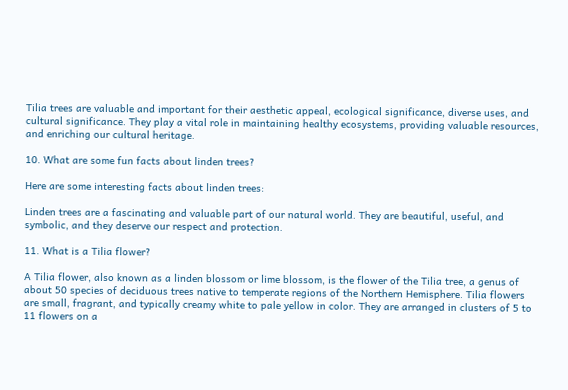Tilia trees are valuable and important for their aesthetic appeal, ecological significance, diverse uses, and cultural significance. They play a vital role in maintaining healthy ecosystems, providing valuable resources, and enriching our cultural heritage.

10. What are some fun facts about linden trees?

Here are some interesting facts about linden trees:

Linden trees are a fascinating and valuable part of our natural world. They are beautiful, useful, and symbolic, and they deserve our respect and protection.

11. What is a Tilia flower?

A Tilia flower, also known as a linden blossom or lime blossom, is the flower of the Tilia tree, a genus of about 50 species of deciduous trees native to temperate regions of the Northern Hemisphere. Tilia flowers are small, fragrant, and typically creamy white to pale yellow in color. They are arranged in clusters of 5 to 11 flowers on a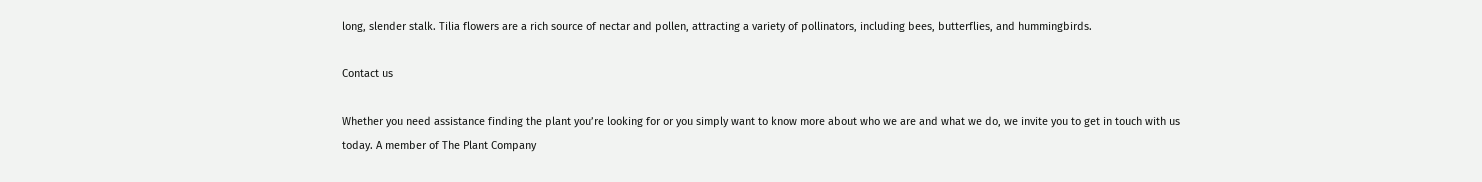long, slender stalk. Tilia flowers are a rich source of nectar and pollen, attracting a variety of pollinators, including bees, butterflies, and hummingbirds.

Contact us

Whether you need assistance finding the plant you’re looking for or you simply want to know more about who we are and what we do, we invite you to get in touch with us today. A member of The Plant Company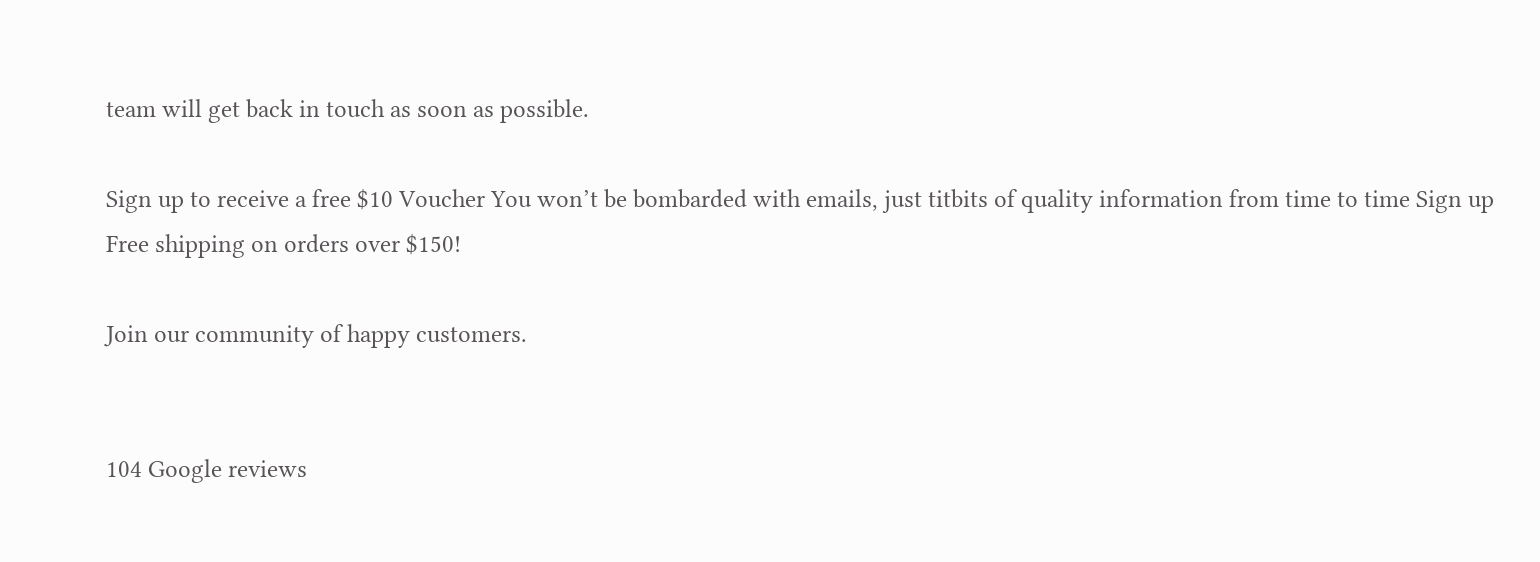team will get back in touch as soon as possible.

Sign up to receive a free $10 Voucher You won’t be bombarded with emails, just titbits of quality information from time to time Sign up
Free shipping on orders over $150!

Join our community of happy customers.


104 Google reviews